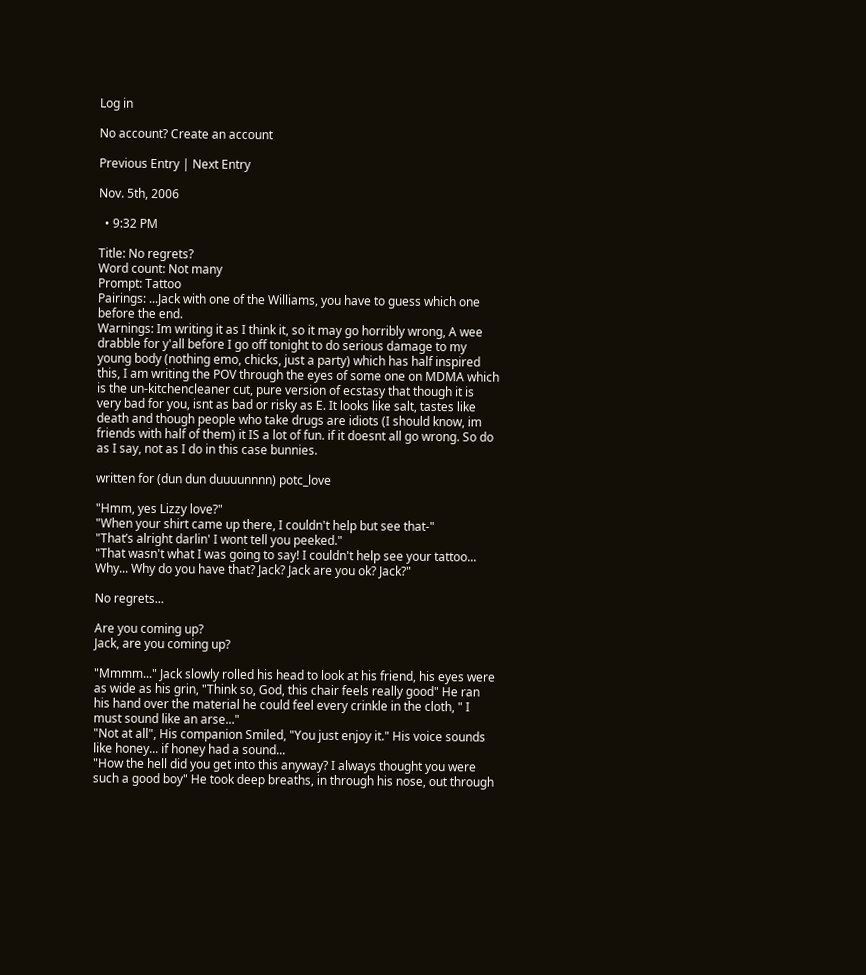Log in

No account? Create an account

Previous Entry | Next Entry

Nov. 5th, 2006

  • 9:32 PM

Title: No regrets?
Word count: Not many
Prompt: Tattoo
Pairings: ...Jack with one of the Williams, you have to guess which one before the end.
Warnings: Im writing it as I think it, so it may go horribly wrong, A wee drabble for y'all before I go off tonight to do serious damage to my young body (nothing emo, chicks, just a party) which has half inspired this, I am writing the POV through the eyes of some one on MDMA which is the un-kitchencleaner cut, pure version of ecstasy that though it is very bad for you, isnt as bad or risky as E. It looks like salt, tastes like death and though people who take drugs are idiots (I should know, im friends with half of them) it IS a lot of fun. if it doesnt all go wrong. So do as I say, not as I do in this case bunnies.

written for (dun dun duuuunnnn) potc_love

"Hmm, yes Lizzy love?"
"When your shirt came up there, I couldn't help but see that-"
"That’s alright darlin' I wont tell you peeked."
"That wasn't what I was going to say! I couldn't help see your tattoo... Why... Why do you have that? Jack? Jack are you ok? Jack?"

No regrets...

Are you coming up?
Jack, are you coming up?

"Mmmm..." Jack slowly rolled his head to look at his friend, his eyes were as wide as his grin, "Think so, God, this chair feels really good" He ran his hand over the material he could feel every crinkle in the cloth, " I must sound like an arse..."
"Not at all", His companion Smiled, "You just enjoy it." His voice sounds like honey... if honey had a sound...
"How the hell did you get into this anyway? I always thought you were such a good boy" He took deep breaths, in through his nose, out through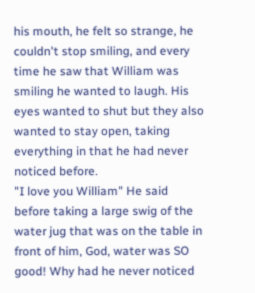his mouth, he felt so strange, he couldn't stop smiling, and every time he saw that William was smiling he wanted to laugh. His eyes wanted to shut but they also wanted to stay open, taking everything in that he had never noticed before.
"I love you William" He said before taking a large swig of the water jug that was on the table in front of him, God, water was SO good! Why had he never noticed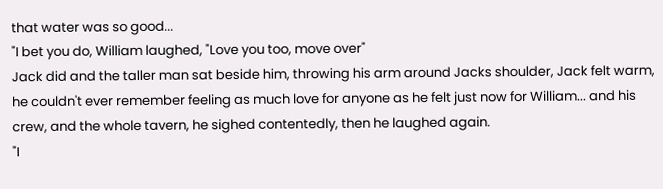that water was so good...
"I bet you do, William laughed, "Love you too, move over"
Jack did and the taller man sat beside him, throwing his arm around Jacks shoulder, Jack felt warm, he couldn't ever remember feeling as much love for anyone as he felt just now for William... and his crew, and the whole tavern, he sighed contentedly, then he laughed again.
"I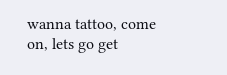wanna tattoo, come on, lets go get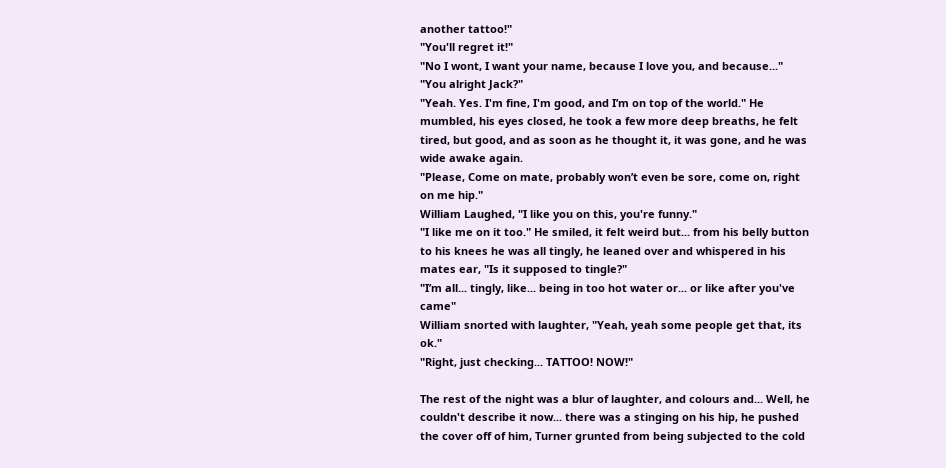another tattoo!"
"You'll regret it!"
"No I wont, I want your name, because I love you, and because..."
"You alright Jack?"
"Yeah. Yes. I'm fine, I'm good, and I’m on top of the world." He mumbled, his eyes closed, he took a few more deep breaths, he felt tired, but good, and as soon as he thought it, it was gone, and he was wide awake again.
"Please, Come on mate, probably won’t even be sore, come on, right on me hip."
William Laughed, "I like you on this, you're funny."
"I like me on it too." He smiled, it felt weird but... from his belly button to his knees he was all tingly, he leaned over and whispered in his mates ear, "Is it supposed to tingle?"
"I’m all... tingly, like... being in too hot water or... or like after you've came"
William snorted with laughter, "Yeah, yeah some people get that, its ok."
"Right, just checking... TATTOO! NOW!"

The rest of the night was a blur of laughter, and colours and... Well, he couldn't describe it now... there was a stinging on his hip, he pushed the cover off of him, Turner grunted from being subjected to the cold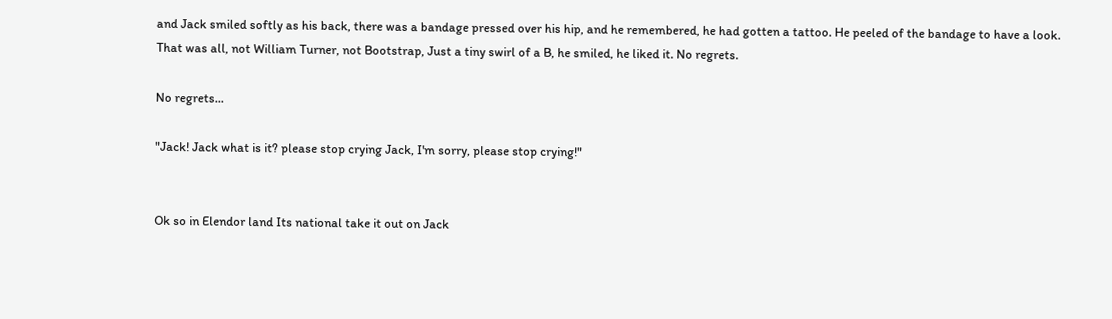and Jack smiled softly as his back, there was a bandage pressed over his hip, and he remembered, he had gotten a tattoo. He peeled of the bandage to have a look.
That was all, not William Turner, not Bootstrap, Just a tiny swirl of a B, he smiled, he liked it. No regrets.

No regrets...

"Jack! Jack what is it? please stop crying Jack, I'm sorry, please stop crying!"


Ok so in Elendor land Its national take it out on Jack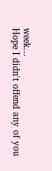week...
Hope I didn't offend any of you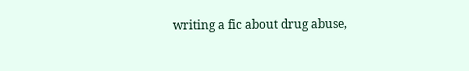writing a fic about drug abuse,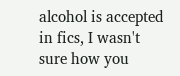alcohol is accepted in fics, I wasn't sure how you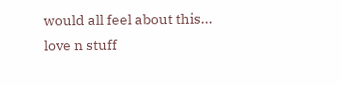would all feel about this...
love n stuff